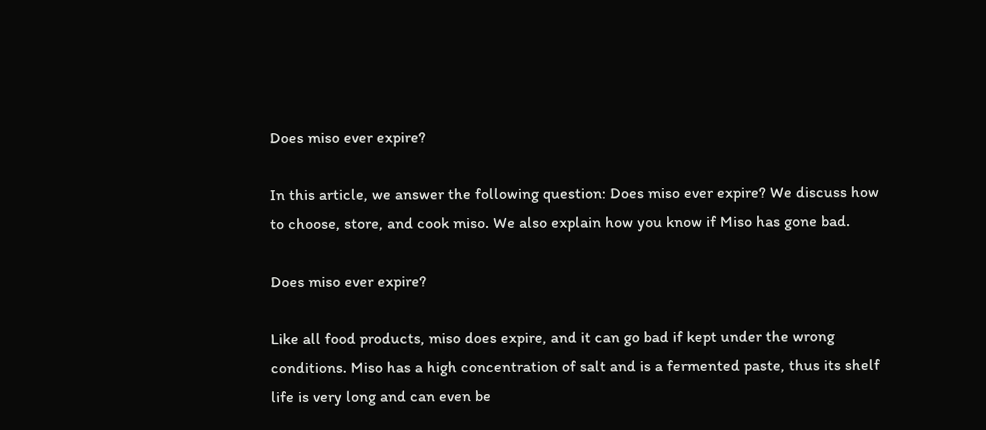Does miso ever expire?

In this article, we answer the following question: Does miso ever expire? We discuss how to choose, store, and cook miso. We also explain how you know if Miso has gone bad.

Does miso ever expire?

Like all food products, miso does expire, and it can go bad if kept under the wrong conditions. Miso has a high concentration of salt and is a fermented paste, thus its shelf life is very long and can even be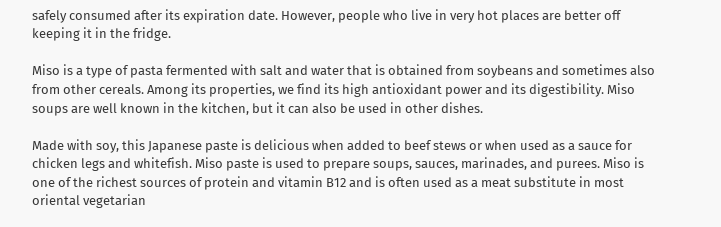safely consumed after its expiration date. However, people who live in very hot places are better off keeping it in the fridge.

Miso is a type of pasta fermented with salt and water that is obtained from soybeans and sometimes also from other cereals. Among its properties, we find its high antioxidant power and its digestibility. Miso soups are well known in the kitchen, but it can also be used in other dishes.

Made with soy, this Japanese paste is delicious when added to beef stews or when used as a sauce for chicken legs and whitefish. Miso paste is used to prepare soups, sauces, marinades, and purees. Miso is one of the richest sources of protein and vitamin B12 and is often used as a meat substitute in most oriental vegetarian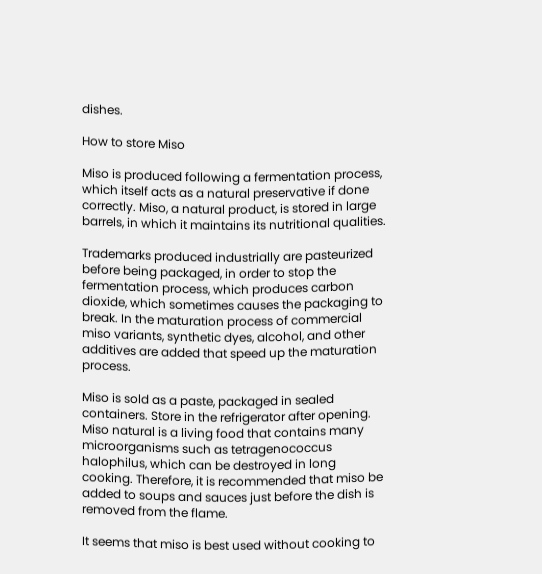dishes.

How to store Miso

Miso is produced following a fermentation process, which itself acts as a natural preservative if done correctly. Miso, a natural product, is stored in large barrels, in which it maintains its nutritional qualities.

Trademarks produced industrially are pasteurized before being packaged, in order to stop the fermentation process, which produces carbon dioxide, which sometimes causes the packaging to break. In the maturation process of commercial miso variants, synthetic dyes, alcohol, and other additives are added that speed up the maturation process.

Miso is sold as a paste, packaged in sealed containers. Store in the refrigerator after opening. Miso natural is a living food that contains many microorganisms such as tetragenococcus halophilus, which can be destroyed in long cooking. Therefore, it is recommended that miso be added to soups and sauces just before the dish is removed from the flame.

It seems that miso is best used without cooking to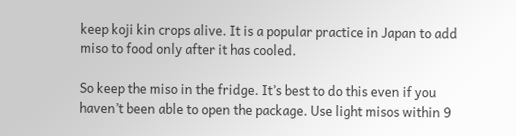keep koji kin crops alive. It is a popular practice in Japan to add miso to food only after it has cooled.

So keep the miso in the fridge. It’s best to do this even if you haven’t been able to open the package. Use light misos within 9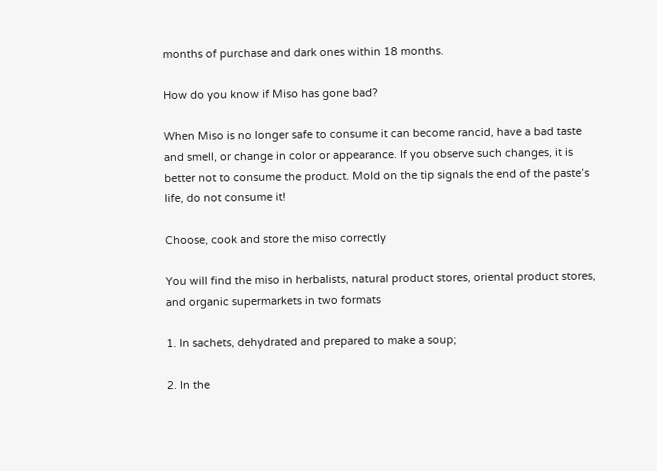months of purchase and dark ones within 18 months.

How do you know if Miso has gone bad?

When Miso is no longer safe to consume it can become rancid, have a bad taste and smell, or change in color or appearance. If you observe such changes, it is better not to consume the product. Mold on the tip signals the end of the paste’s life, do not consume it!

Choose, cook and store the miso correctly

You will find the miso in herbalists, natural product stores, oriental product stores, and organic supermarkets in two formats

1. In sachets, dehydrated and prepared to make a soup;

2. In the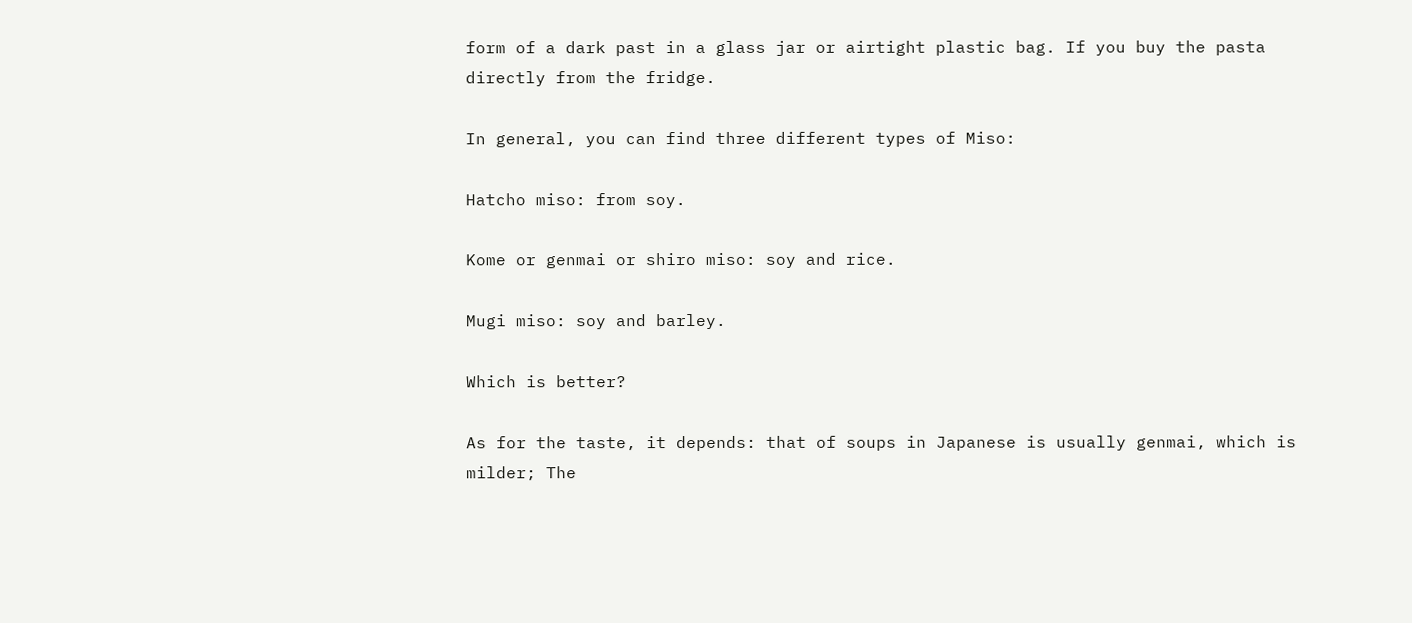form of a dark past in a glass jar or airtight plastic bag. If you buy the pasta directly from the fridge.

In general, you can find three different types of Miso:

Hatcho miso: from soy.

Kome or genmai or shiro miso: soy and rice.

Mugi miso: soy and barley.

Which is better?

As for the taste, it depends: that of soups in Japanese is usually genmai, which is milder; The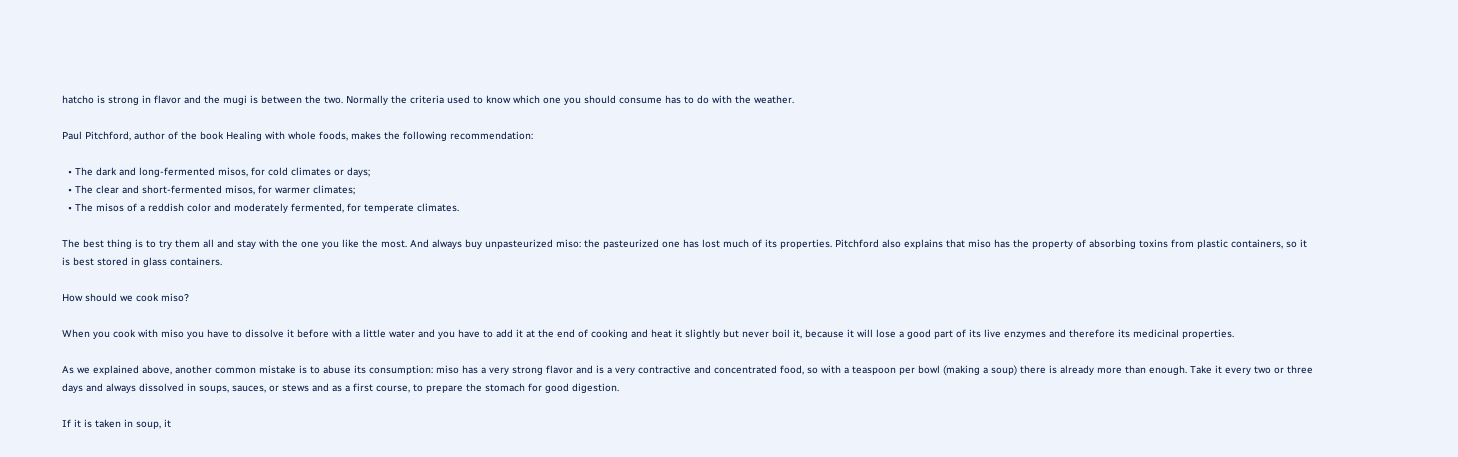hatcho is strong in flavor and the mugi is between the two. Normally the criteria used to know which one you should consume has to do with the weather.

Paul Pitchford, author of the book Healing with whole foods, makes the following recommendation:

  • The dark and long-fermented misos, for cold climates or days;
  • The clear and short-fermented misos, for warmer climates;
  • The misos of a reddish color and moderately fermented, for temperate climates.

The best thing is to try them all and stay with the one you like the most. And always buy unpasteurized miso: the pasteurized one has lost much of its properties. Pitchford also explains that miso has the property of absorbing toxins from plastic containers, so it is best stored in glass containers.

How should we cook miso?

When you cook with miso you have to dissolve it before with a little water and you have to add it at the end of cooking and heat it slightly but never boil it, because it will lose a good part of its live enzymes and therefore its medicinal properties.

As we explained above, another common mistake is to abuse its consumption: miso has a very strong flavor and is a very contractive and concentrated food, so with a teaspoon per bowl (making a soup) there is already more than enough. Take it every two or three days and always dissolved in soups, sauces, or stews and as a first course, to prepare the stomach for good digestion.

If it is taken in soup, it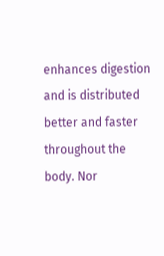enhances digestion and is distributed better and faster throughout the body. Nor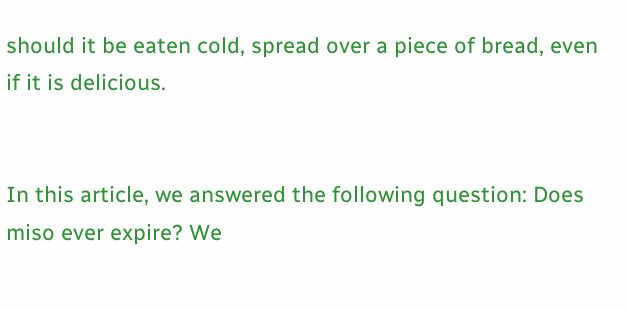should it be eaten cold, spread over a piece of bread, even if it is delicious.


In this article, we answered the following question: Does miso ever expire? We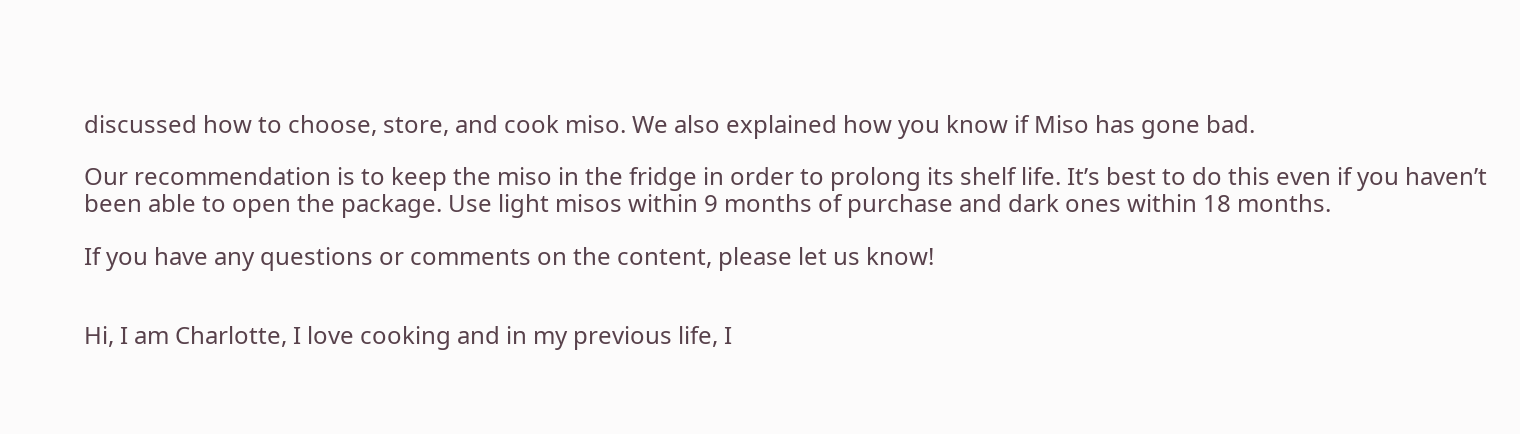discussed how to choose, store, and cook miso. We also explained how you know if Miso has gone bad.

Our recommendation is to keep the miso in the fridge in order to prolong its shelf life. It’s best to do this even if you haven’t been able to open the package. Use light misos within 9 months of purchase and dark ones within 18 months.

If you have any questions or comments on the content, please let us know!


Hi, I am Charlotte, I love cooking and in my previous life, I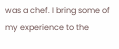was a chef. I bring some of my experience to the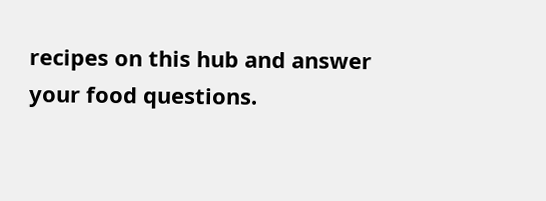recipes on this hub and answer your food questions.